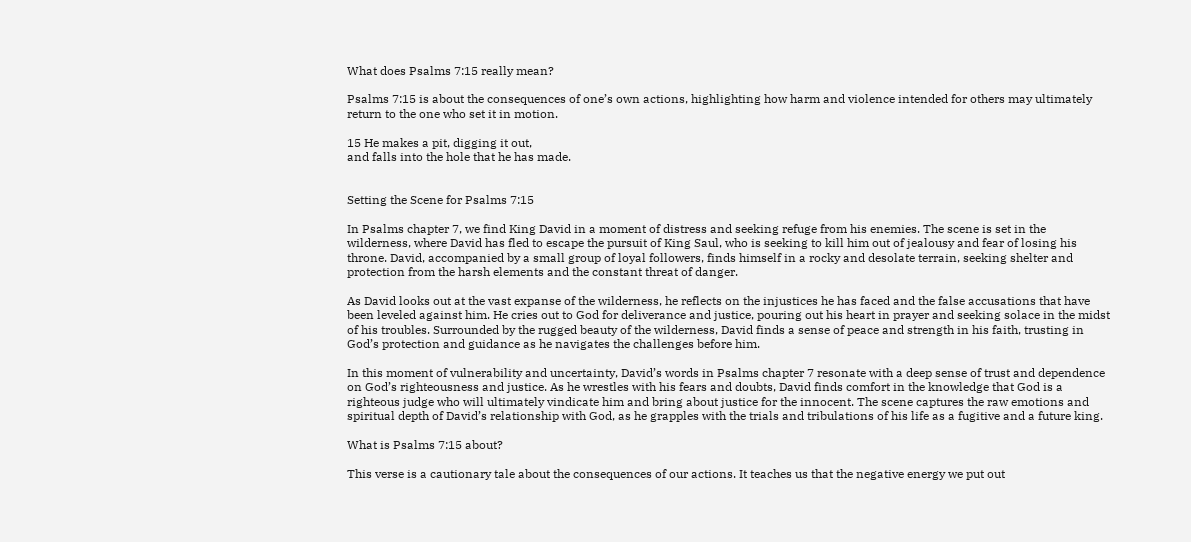What does Psalms 7:15 really mean?

Psalms 7:15 is about the consequences of one’s own actions, highlighting how harm and violence intended for others may ultimately return to the one who set it in motion.

15 He makes a pit, digging it out,
and falls into the hole that he has made.


Setting the Scene for Psalms 7:15

In Psalms chapter 7, we find King David in a moment of distress and seeking refuge from his enemies. The scene is set in the wilderness, where David has fled to escape the pursuit of King Saul, who is seeking to kill him out of jealousy and fear of losing his throne. David, accompanied by a small group of loyal followers, finds himself in a rocky and desolate terrain, seeking shelter and protection from the harsh elements and the constant threat of danger.

As David looks out at the vast expanse of the wilderness, he reflects on the injustices he has faced and the false accusations that have been leveled against him. He cries out to God for deliverance and justice, pouring out his heart in prayer and seeking solace in the midst of his troubles. Surrounded by the rugged beauty of the wilderness, David finds a sense of peace and strength in his faith, trusting in God’s protection and guidance as he navigates the challenges before him.

In this moment of vulnerability and uncertainty, David’s words in Psalms chapter 7 resonate with a deep sense of trust and dependence on God’s righteousness and justice. As he wrestles with his fears and doubts, David finds comfort in the knowledge that God is a righteous judge who will ultimately vindicate him and bring about justice for the innocent. The scene captures the raw emotions and spiritual depth of David’s relationship with God, as he grapples with the trials and tribulations of his life as a fugitive and a future king.

What is Psalms 7:15 about?

This verse is a cautionary tale about the consequences of our actions. It teaches us that the negative energy we put out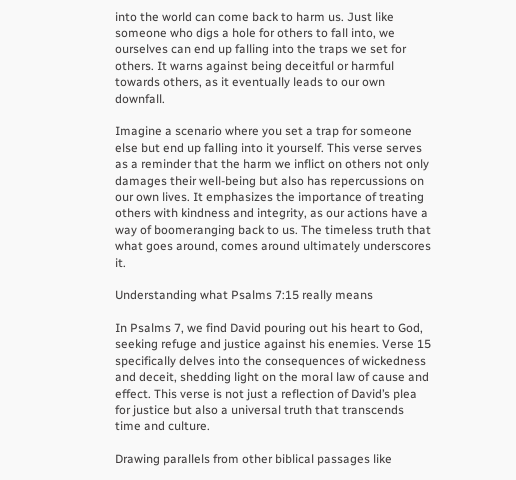into the world can come back to harm us. Just like someone who digs a hole for others to fall into, we ourselves can end up falling into the traps we set for others. It warns against being deceitful or harmful towards others, as it eventually leads to our own downfall.

Imagine a scenario where you set a trap for someone else but end up falling into it yourself. This verse serves as a reminder that the harm we inflict on others not only damages their well-being but also has repercussions on our own lives. It emphasizes the importance of treating others with kindness and integrity, as our actions have a way of boomeranging back to us. The timeless truth that what goes around, comes around ultimately underscores it.

Understanding what Psalms 7:15 really means

In Psalms 7, we find David pouring out his heart to God, seeking refuge and justice against his enemies. Verse 15 specifically delves into the consequences of wickedness and deceit, shedding light on the moral law of cause and effect. This verse is not just a reflection of David’s plea for justice but also a universal truth that transcends time and culture.

Drawing parallels from other biblical passages like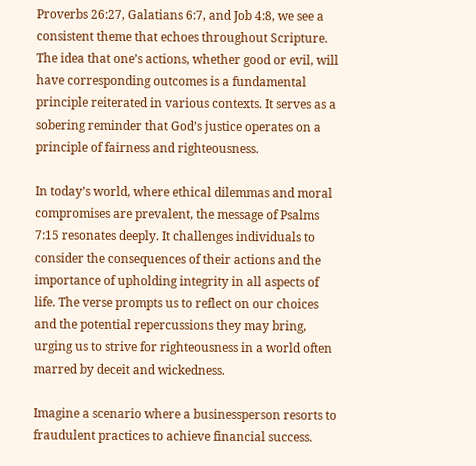Proverbs 26:27, Galatians 6:7, and Job 4:8, we see a consistent theme that echoes throughout Scripture. The idea that one’s actions, whether good or evil, will have corresponding outcomes is a fundamental principle reiterated in various contexts. It serves as a sobering reminder that God’s justice operates on a principle of fairness and righteousness.

In today’s world, where ethical dilemmas and moral compromises are prevalent, the message of Psalms 7:15 resonates deeply. It challenges individuals to consider the consequences of their actions and the importance of upholding integrity in all aspects of life. The verse prompts us to reflect on our choices and the potential repercussions they may bring, urging us to strive for righteousness in a world often marred by deceit and wickedness.

Imagine a scenario where a businessperson resorts to fraudulent practices to achieve financial success.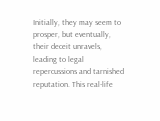Initially, they may seem to prosper, but eventually, their deceit unravels, leading to legal repercussions and tarnished reputation. This real-life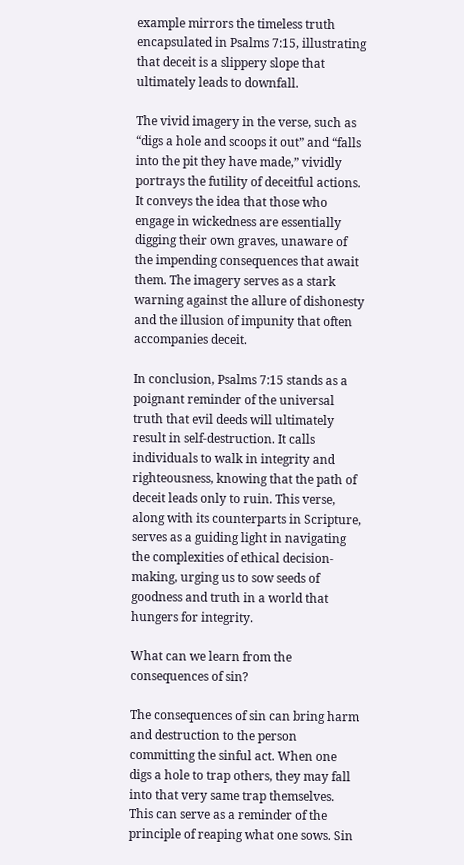example mirrors the timeless truth encapsulated in Psalms 7:15, illustrating that deceit is a slippery slope that ultimately leads to downfall.

The vivid imagery in the verse, such as “digs a hole and scoops it out” and “falls into the pit they have made,” vividly portrays the futility of deceitful actions. It conveys the idea that those who engage in wickedness are essentially digging their own graves, unaware of the impending consequences that await them. The imagery serves as a stark warning against the allure of dishonesty and the illusion of impunity that often accompanies deceit.

In conclusion, Psalms 7:15 stands as a poignant reminder of the universal truth that evil deeds will ultimately result in self-destruction. It calls individuals to walk in integrity and righteousness, knowing that the path of deceit leads only to ruin. This verse, along with its counterparts in Scripture, serves as a guiding light in navigating the complexities of ethical decision-making, urging us to sow seeds of goodness and truth in a world that hungers for integrity.

What can we learn from the consequences of sin?

The consequences of sin can bring harm and destruction to the person committing the sinful act. When one digs a hole to trap others, they may fall into that very same trap themselves. This can serve as a reminder of the principle of reaping what one sows. Sin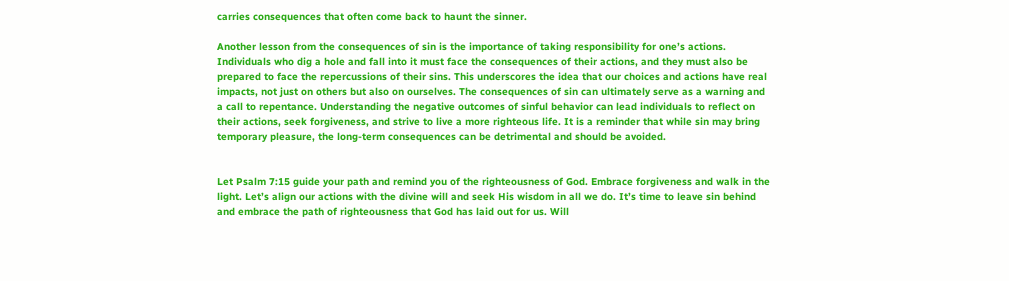carries consequences that often come back to haunt the sinner.

Another lesson from the consequences of sin is the importance of taking responsibility for one’s actions. Individuals who dig a hole and fall into it must face the consequences of their actions, and they must also be prepared to face the repercussions of their sins. This underscores the idea that our choices and actions have real impacts, not just on others but also on ourselves. The consequences of sin can ultimately serve as a warning and a call to repentance. Understanding the negative outcomes of sinful behavior can lead individuals to reflect on their actions, seek forgiveness, and strive to live a more righteous life. It is a reminder that while sin may bring temporary pleasure, the long-term consequences can be detrimental and should be avoided.


Let Psalm 7:15 guide your path and remind you of the righteousness of God. Embrace forgiveness and walk in the light. Let’s align our actions with the divine will and seek His wisdom in all we do. It’s time to leave sin behind and embrace the path of righteousness that God has laid out for us. Will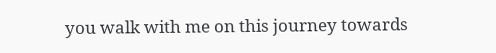you walk with me on this journey towards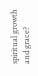spiritual growth and grace?